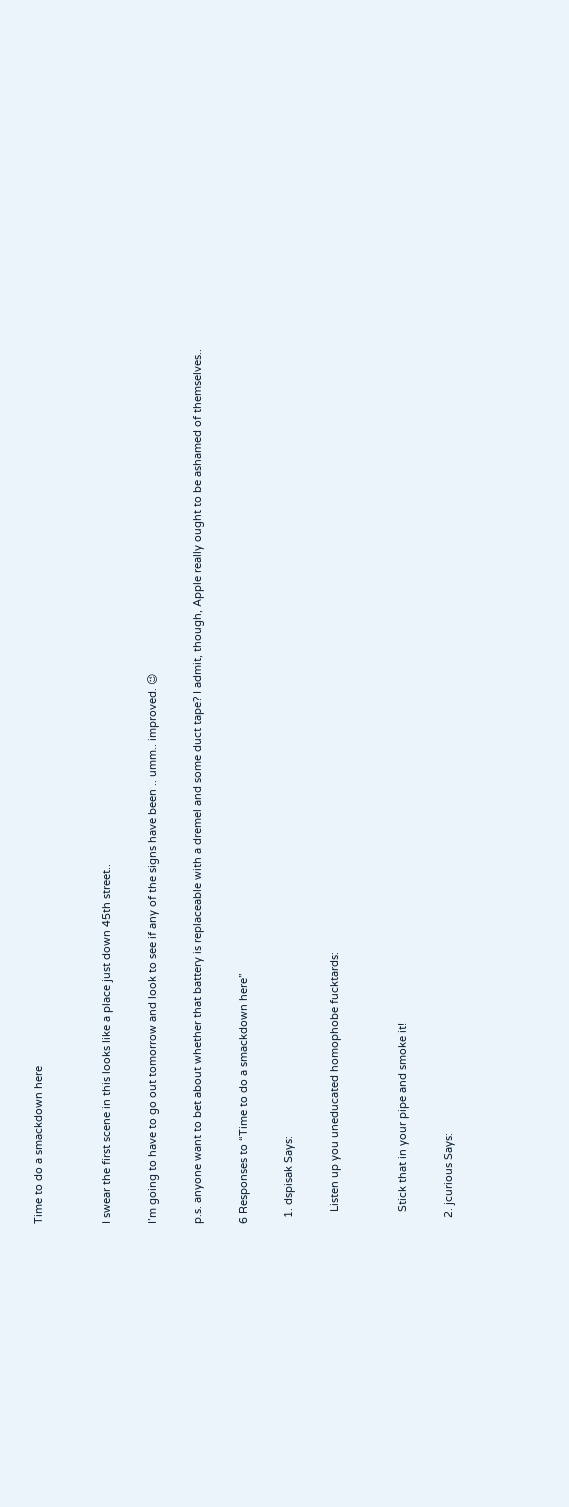Time to do a smackdown here


I swear the first scene in this looks like a place just down 45th street..

I’m going to have to go out tomorrow and look to see if any of the signs have been .. umm.. improved. 😉

p.s. anyone want to bet about whether that battery is replaceable with a dremel and some duct tape? I admit, though, Apple really ought to be ashamed of themselves..

6 Responses to “Time to do a smackdown here”

  1. dspisak Says:

    Listen up you uneducated homophobe fucktards:


    Stick that in your pipe and smoke it!

  2. jcurious Says: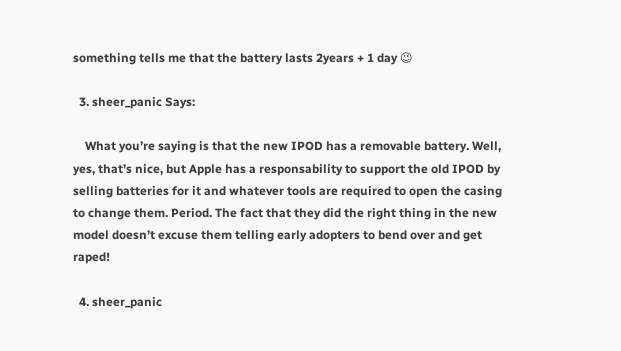something tells me that the battery lasts 2years + 1 day 😉

  3. sheer_panic Says:

    What you’re saying is that the new IPOD has a removable battery. Well, yes, that’s nice, but Apple has a responsability to support the old IPOD by selling batteries for it and whatever tools are required to open the casing to change them. Period. The fact that they did the right thing in the new model doesn’t excuse them telling early adopters to bend over and get raped!

  4. sheer_panic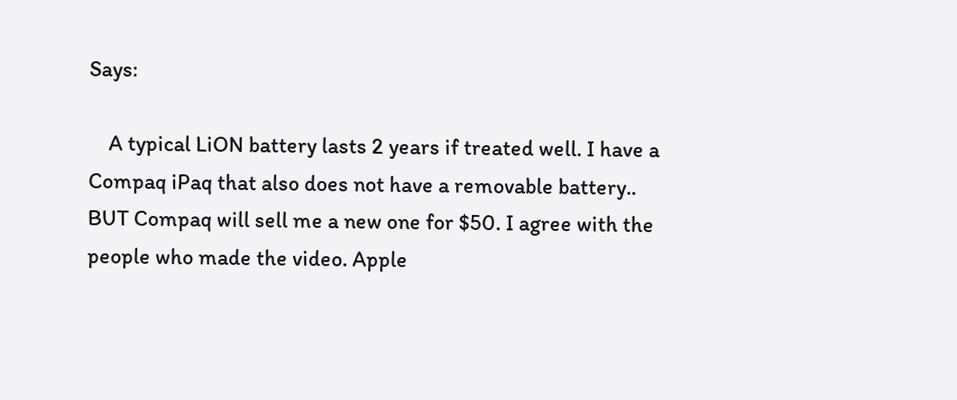Says:

    A typical LiON battery lasts 2 years if treated well. I have a Compaq iPaq that also does not have a removable battery.. BUT Compaq will sell me a new one for $50. I agree with the people who made the video. Apple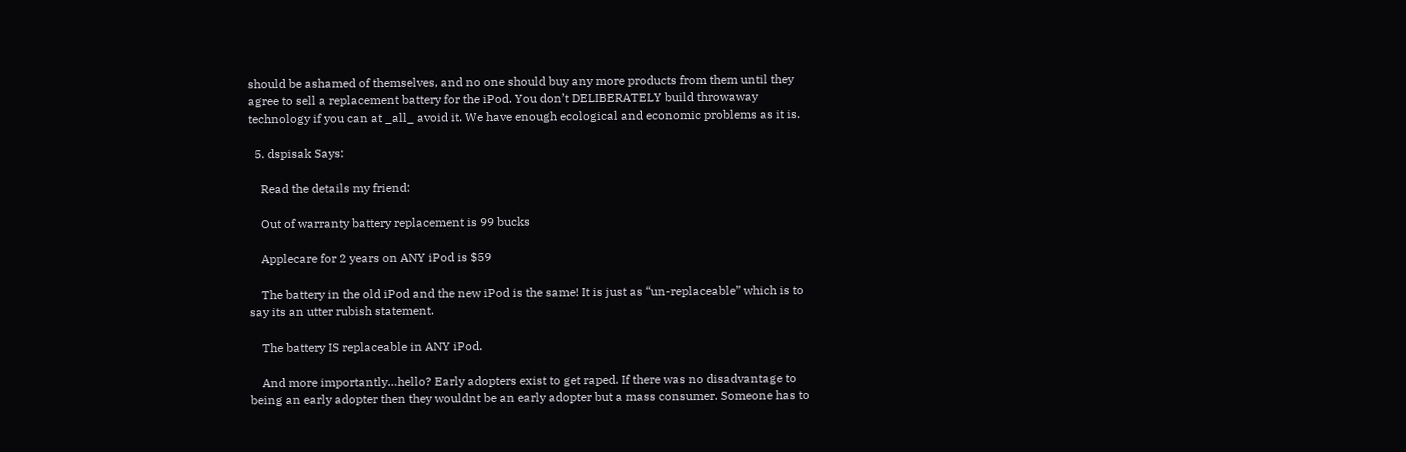should be ashamed of themselves, and no one should buy any more products from them until they agree to sell a replacement battery for the iPod. You don’t DELIBERATELY build throwaway technology if you can at _all_ avoid it. We have enough ecological and economic problems as it is.

  5. dspisak Says:

    Read the details my friend:

    Out of warranty battery replacement is 99 bucks

    Applecare for 2 years on ANY iPod is $59

    The battery in the old iPod and the new iPod is the same! It is just as “un-replaceable” which is to say its an utter rubish statement.

    The battery IS replaceable in ANY iPod.

    And more importantly…hello? Early adopters exist to get raped. If there was no disadvantage to being an early adopter then they wouldnt be an early adopter but a mass consumer. Someone has to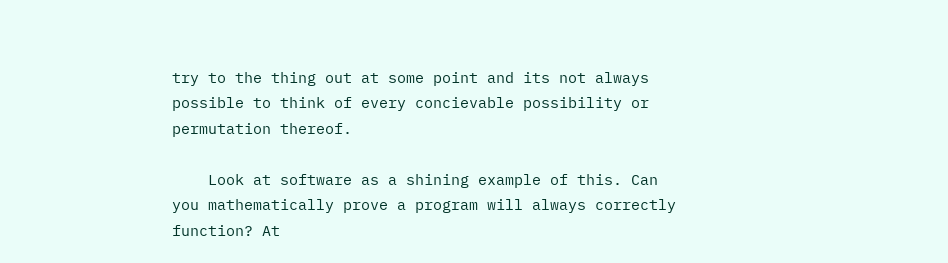try to the thing out at some point and its not always possible to think of every concievable possibility or permutation thereof.

    Look at software as a shining example of this. Can you mathematically prove a program will always correctly function? At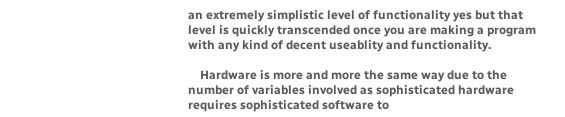an extremely simplistic level of functionality yes but that level is quickly transcended once you are making a program with any kind of decent useablity and functionality.

    Hardware is more and more the same way due to the number of variables involved as sophisticated hardware requires sophisticated software to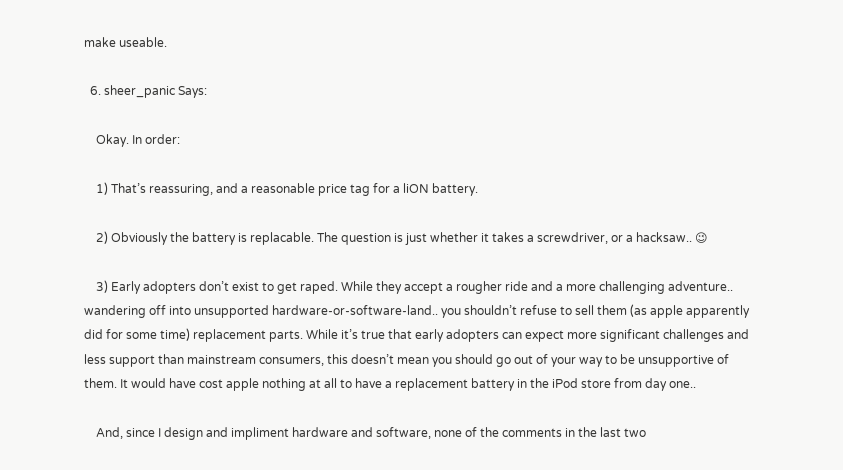make useable.

  6. sheer_panic Says:

    Okay. In order:

    1) That’s reassuring, and a reasonable price tag for a liON battery.

    2) Obviously the battery is replacable. The question is just whether it takes a screwdriver, or a hacksaw.. 😉

    3) Early adopters don’t exist to get raped. While they accept a rougher ride and a more challenging adventure.. wandering off into unsupported hardware-or-software-land.. you shouldn’t refuse to sell them (as apple apparently did for some time) replacement parts. While it’s true that early adopters can expect more significant challenges and less support than mainstream consumers, this doesn’t mean you should go out of your way to be unsupportive of them. It would have cost apple nothing at all to have a replacement battery in the iPod store from day one..

    And, since I design and impliment hardware and software, none of the comments in the last two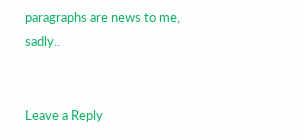paragraphs are news to me, sadly..


Leave a Reply